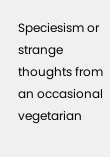Speciesism or strange thoughts from an occasional vegetarian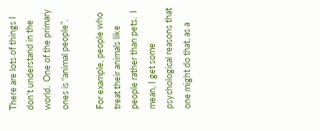There are lots of things I don’t understand in the world.  One of the primary ones is “animal people”.

For example, people who treat their animals like people rather than pets.  I mean, I get some psychological reasons that one might do that, as a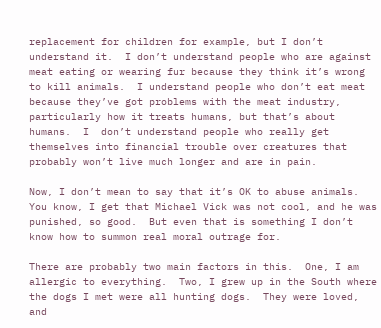replacement for children for example, but I don’t understand it.  I don’t understand people who are against meat eating or wearing fur because they think it’s wrong to kill animals.  I understand people who don’t eat meat because they’ve got problems with the meat industry, particularly how it treats humans, but that’s about humans.  I  don’t understand people who really get themselves into financial trouble over creatures that probably won’t live much longer and are in pain.

Now, I don’t mean to say that it’s OK to abuse animals.  You know, I get that Michael Vick was not cool, and he was punished, so good.  But even that is something I don’t know how to summon real moral outrage for.

There are probably two main factors in this.  One, I am allergic to everything.  Two, I grew up in the South where the dogs I met were all hunting dogs.  They were loved, and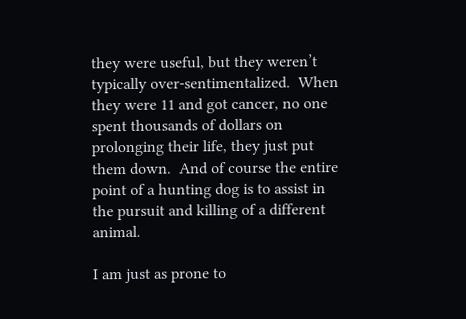they were useful, but they weren’t typically over-sentimentalized.  When they were 11 and got cancer, no one spent thousands of dollars on prolonging their life, they just put them down.  And of course the entire point of a hunting dog is to assist in the pursuit and killing of a different animal.

I am just as prone to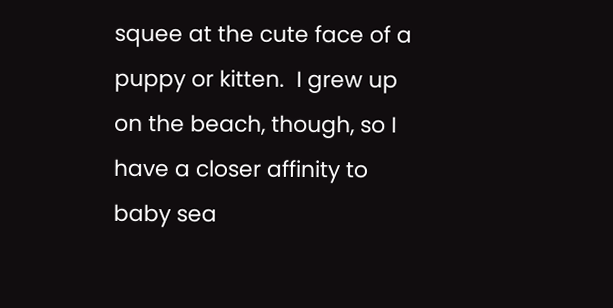squee at the cute face of a puppy or kitten.  I grew up on the beach, though, so I have a closer affinity to baby sea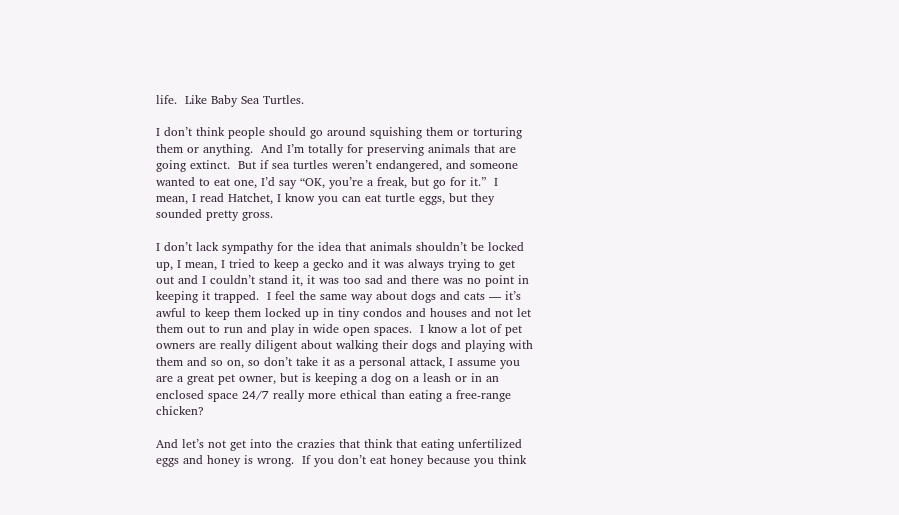life.  Like Baby Sea Turtles.

I don’t think people should go around squishing them or torturing them or anything.  And I’m totally for preserving animals that are going extinct.  But if sea turtles weren’t endangered, and someone wanted to eat one, I’d say “OK, you’re a freak, but go for it.”  I mean, I read Hatchet, I know you can eat turtle eggs, but they sounded pretty gross.

I don’t lack sympathy for the idea that animals shouldn’t be locked up, I mean, I tried to keep a gecko and it was always trying to get out and I couldn’t stand it, it was too sad and there was no point in keeping it trapped.  I feel the same way about dogs and cats — it’s awful to keep them locked up in tiny condos and houses and not let them out to run and play in wide open spaces.  I know a lot of pet owners are really diligent about walking their dogs and playing with them and so on, so don’t take it as a personal attack, I assume you are a great pet owner, but is keeping a dog on a leash or in an enclosed space 24/7 really more ethical than eating a free-range chicken?

And let’s not get into the crazies that think that eating unfertilized eggs and honey is wrong.  If you don’t eat honey because you think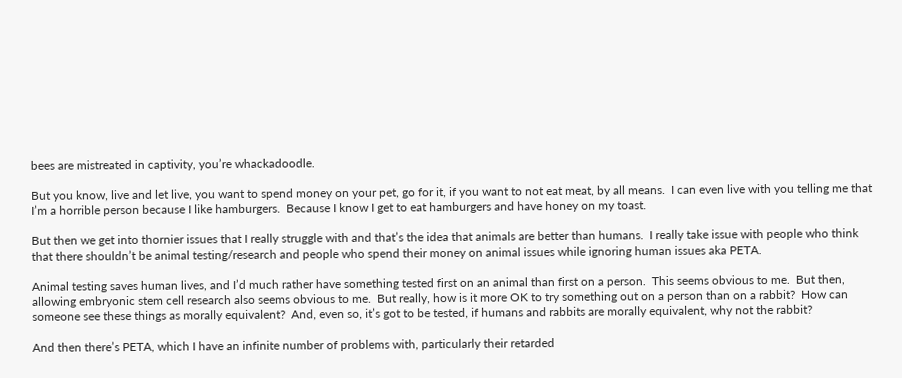bees are mistreated in captivity, you’re whackadoodle.

But you know, live and let live, you want to spend money on your pet, go for it, if you want to not eat meat, by all means.  I can even live with you telling me that I’m a horrible person because I like hamburgers.  Because I know I get to eat hamburgers and have honey on my toast.

But then we get into thornier issues that I really struggle with and that’s the idea that animals are better than humans.  I really take issue with people who think that there shouldn’t be animal testing/research and people who spend their money on animal issues while ignoring human issues aka PETA.

Animal testing saves human lives, and I’d much rather have something tested first on an animal than first on a person.  This seems obvious to me.  But then, allowing embryonic stem cell research also seems obvious to me.  But really, how is it more OK to try something out on a person than on a rabbit?  How can someone see these things as morally equivalent?  And, even so, it’s got to be tested, if humans and rabbits are morally equivalent, why not the rabbit?

And then there’s PETA, which I have an infinite number of problems with, particularly their retarded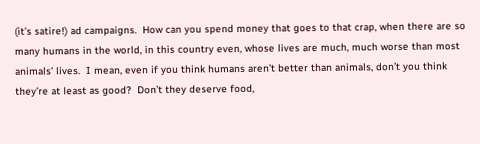(it’s satire!) ad campaigns.  How can you spend money that goes to that crap, when there are so many humans in the world, in this country even, whose lives are much, much worse than most animals’ lives.  I mean, even if you think humans aren’t better than animals, don’t you think they’re at least as good?  Don’t they deserve food,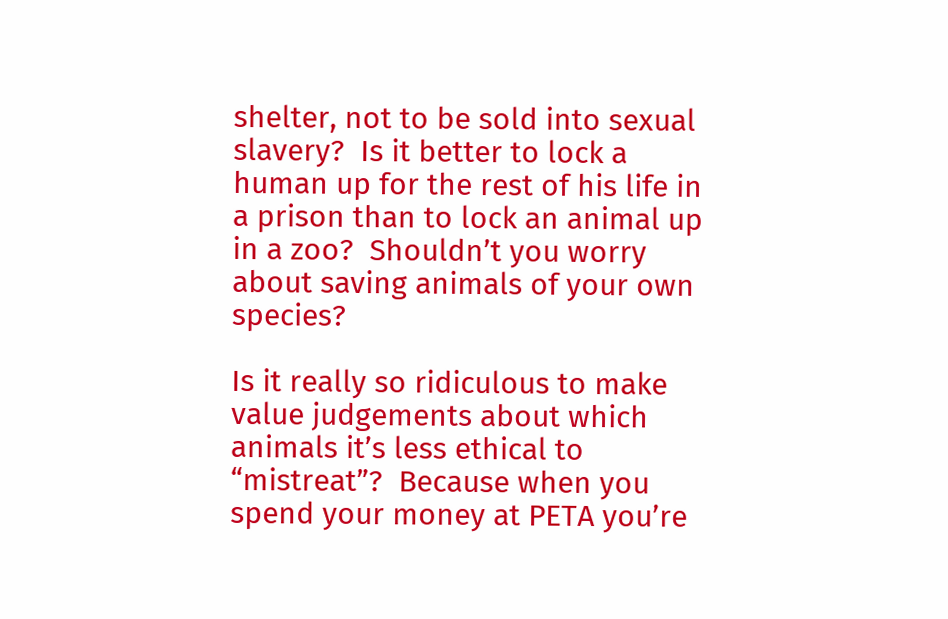shelter, not to be sold into sexual slavery?  Is it better to lock a human up for the rest of his life in a prison than to lock an animal up in a zoo?  Shouldn’t you worry about saving animals of your own species?

Is it really so ridiculous to make value judgements about which animals it’s less ethical to “mistreat”?  Because when you spend your money at PETA you’re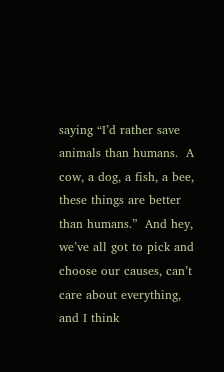saying “I’d rather save animals than humans.  A cow, a dog, a fish, a bee, these things are better than humans.”  And hey, we’ve all got to pick and choose our causes, can’t care about everything, and I think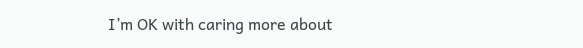I’m OK with caring more about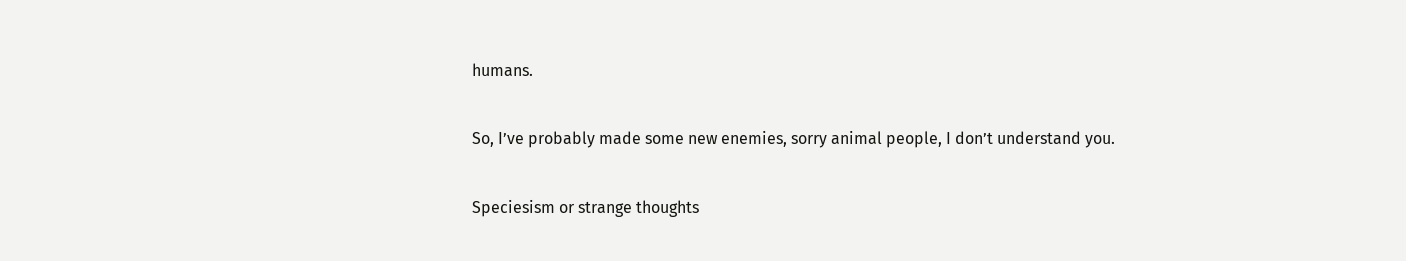humans.

So, I’ve probably made some new enemies, sorry animal people, I don’t understand you.

Speciesism or strange thoughts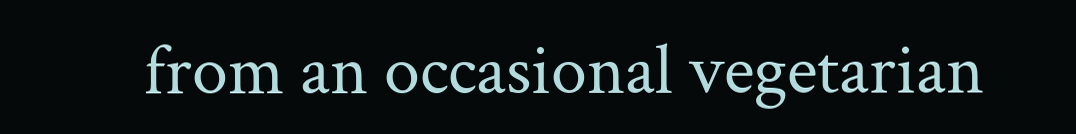from an occasional vegetarian